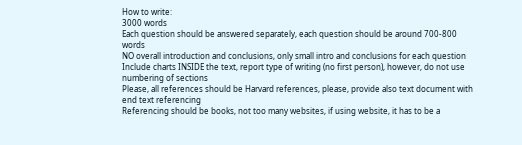How to write:
3000 words
Each question should be answered separately, each question should be around 700-800 words
NO overall introduction and conclusions, only small intro and conclusions for each question
Include charts INSIDE the text, report type of writing (no first person), however, do not use numbering of sections
Please, all references should be Harvard references, please, provide also text document with end text referencing
Referencing should be books, not too many websites, if using website, it has to be a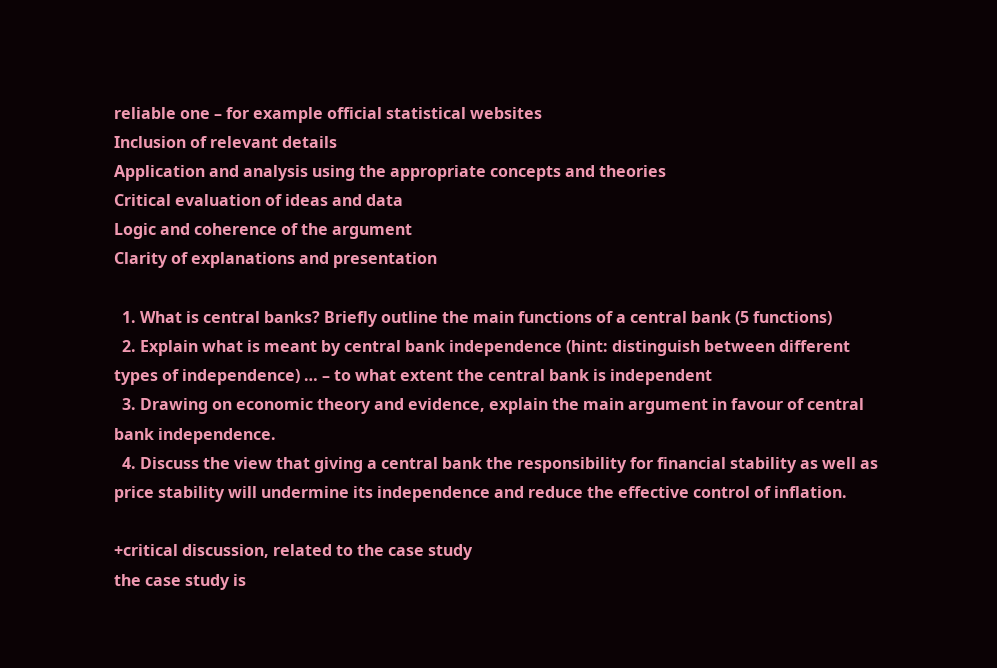reliable one – for example official statistical websites
Inclusion of relevant details
Application and analysis using the appropriate concepts and theories
Critical evaluation of ideas and data
Logic and coherence of the argument
Clarity of explanations and presentation

  1. What is central banks? Briefly outline the main functions of a central bank (5 functions)
  2. Explain what is meant by central bank independence (hint: distinguish between different types of independence) … – to what extent the central bank is independent
  3. Drawing on economic theory and evidence, explain the main argument in favour of central bank independence.
  4. Discuss the view that giving a central bank the responsibility for financial stability as well as price stability will undermine its independence and reduce the effective control of inflation.

+critical discussion, related to the case study
the case study is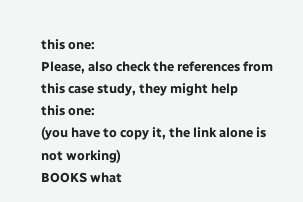this one:
Please, also check the references from this case study, they might help
this one:
(you have to copy it, the link alone is not working)
BOOKS what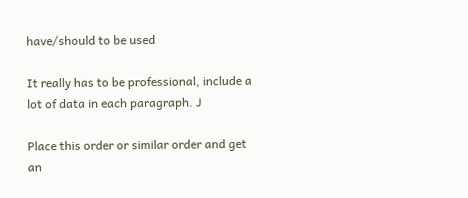have/should to be used

It really has to be professional, include a lot of data in each paragraph. J

Place this order or similar order and get an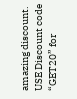amazing discount. USE Discount code “GET20” for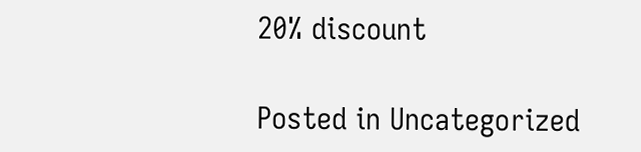20% discount

Posted in Uncategorized